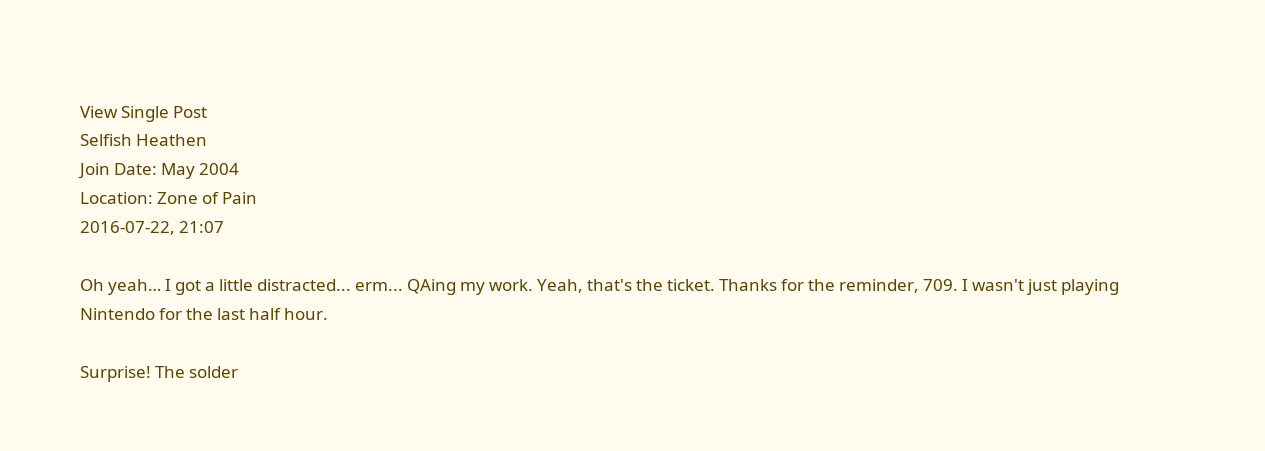View Single Post
Selfish Heathen
Join Date: May 2004
Location: Zone of Pain
2016-07-22, 21:07

Oh yeah… I got a little distracted... erm... QAing my work. Yeah, that's the ticket. Thanks for the reminder, 709. I wasn't just playing Nintendo for the last half hour.

Surprise! The solder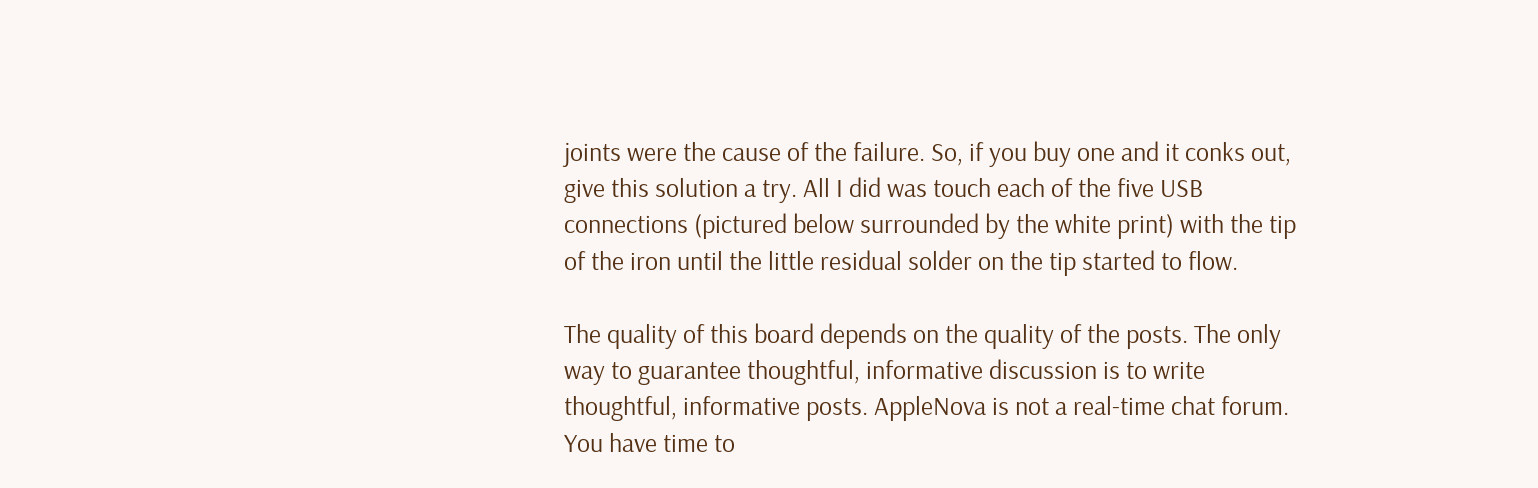joints were the cause of the failure. So, if you buy one and it conks out, give this solution a try. All I did was touch each of the five USB connections (pictured below surrounded by the white print) with the tip of the iron until the little residual solder on the tip started to flow.

The quality of this board depends on the quality of the posts. The only way to guarantee thoughtful, informative discussion is to write thoughtful, informative posts. AppleNova is not a real-time chat forum. You have time to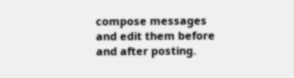compose messages and edit them before and after posting.